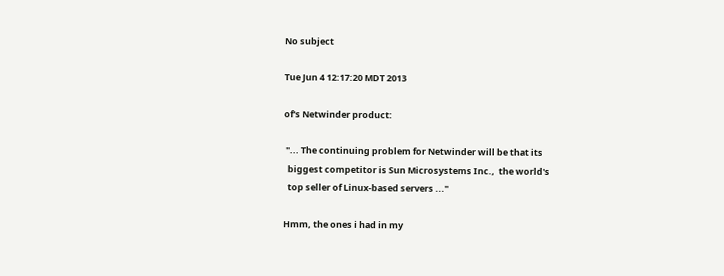No subject

Tue Jun 4 12:17:20 MDT 2013

of's Netwinder product:

 "... The continuing problem for Netwinder will be that its
  biggest competitor is Sun Microsystems Inc.,  the world's
  top seller of Linux-based servers ..."

Hmm, the ones i had in my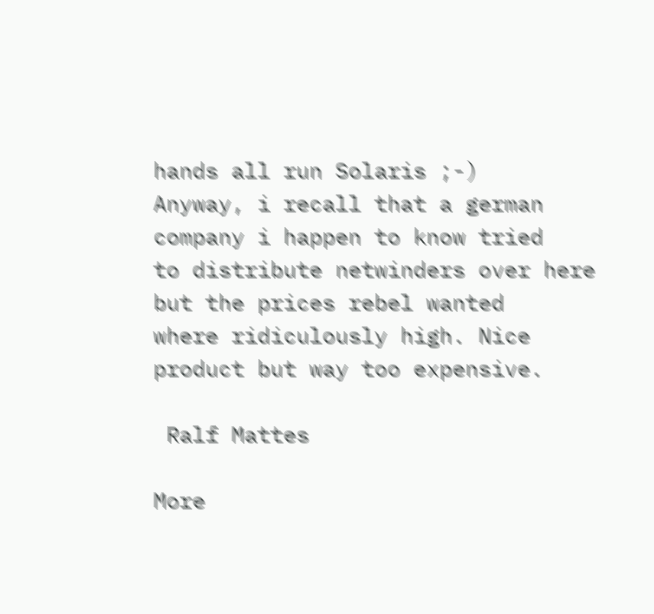hands all run Solaris ;-)
Anyway, i recall that a german company i happen to know tried
to distribute netwinders over here but the prices rebel wanted
where ridiculously high. Nice product but way too expensive.

 Ralf Mattes

More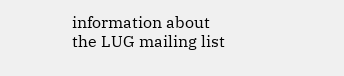information about the LUG mailing list